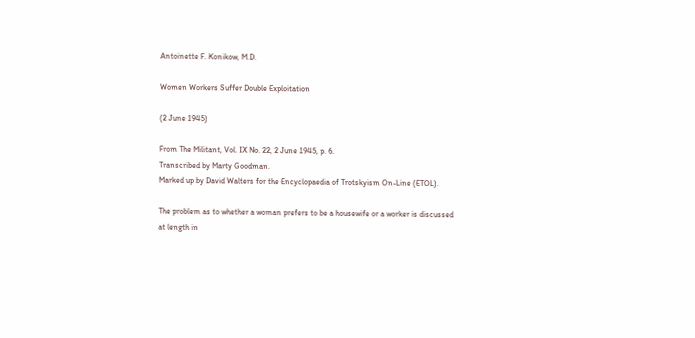Antoinette F. Konikow, M.D.

Women Workers Suffer Double Exploitation

(2 June 1945)

From The Militant, Vol. IX No. 22, 2 June 1945, p. 6.
Transcribed by Marty Goodman.
Marked up by David Walters for the Encyclopaedia of Trotskyism On-Line (ETOL).

The problem as to whether a woman prefers to be a housewife or a worker is discussed at length in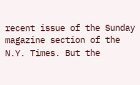recent issue of the Sunday magazine section of the N.Y. Times. But the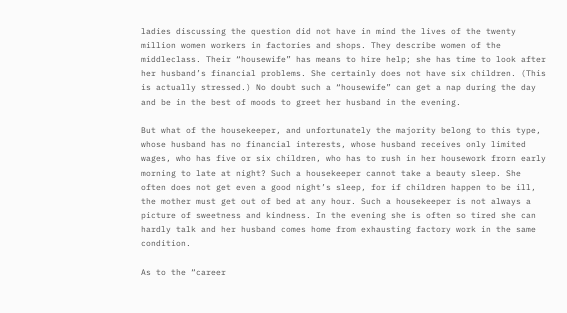ladies discussing the question did not have in mind the lives of the twenty million women workers in factories and shops. They describe women of the middleclass. Their “housewife” has means to hire help; she has time to look after her husband’s financial problems. She certainly does not have six children. (This is actually stressed.) No doubt such a “housewife” can get a nap during the day and be in the best of moods to greet her husband in the evening.

But what of the housekeeper, and unfortunately the majority belong to this type, whose husband has no financial interests, whose husband receives only limited wages, who has five or six children, who has to rush in her housework frorn early morning to late at night? Such a housekeeper cannot take a beauty sleep. She often does not get even a good night’s sleep, for if children happen to be ill, the mother must get out of bed at any hour. Such a housekeeper is not always a picture of sweetness and kindness. In the evening she is often so tired she can hardly talk and her husband comes home from exhausting factory work in the same condition.

As to the “career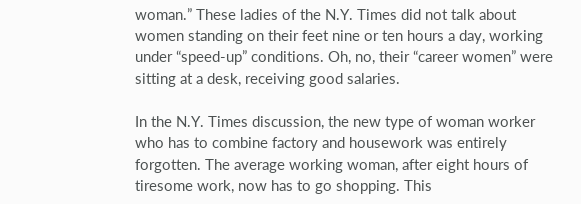woman.” These ladies of the N.Y. Times did not talk about women standing on their feet nine or ten hours a day, working under “speed-up” conditions. Oh, no, their “career women” were sitting at a desk, receiving good salaries.

In the N.Y. Times discussion, the new type of woman worker who has to combine factory and housework was entirely forgotten. The average working woman, after eight hours of tiresome work, now has to go shopping. This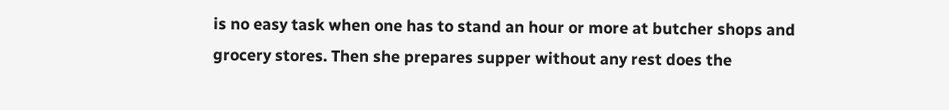is no easy task when one has to stand an hour or more at butcher shops and grocery stores. Then she prepares supper without any rest does the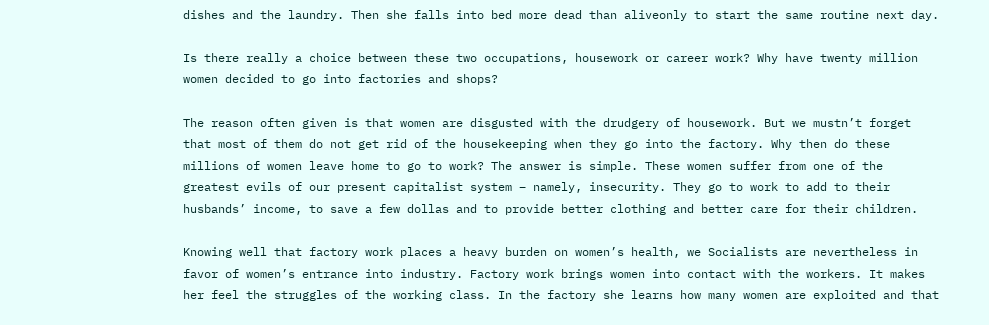dishes and the laundry. Then she falls into bed more dead than aliveonly to start the same routine next day.

Is there really a choice between these two occupations, housework or career work? Why have twenty million women decided to go into factories and shops?

The reason often given is that women are disgusted with the drudgery of housework. But we mustn’t forget that most of them do not get rid of the housekeeping when they go into the factory. Why then do these millions of women leave home to go to work? The answer is simple. These women suffer from one of the greatest evils of our present capitalist system – namely, insecurity. They go to work to add to their husbands’ income, to save a few dollas and to provide better clothing and better care for their children.

Knowing well that factory work places a heavy burden on women’s health, we Socialists are nevertheless in favor of women’s entrance into industry. Factory work brings women into contact with the workers. It makes her feel the struggles of the working class. In the factory she learns how many women are exploited and that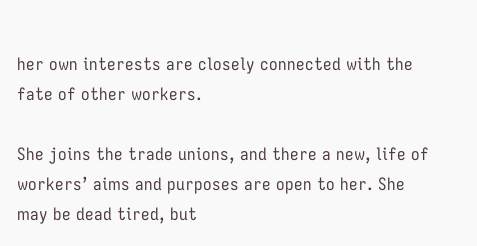her own interests are closely connected with the fate of other workers.

She joins the trade unions, and there a new, life of workers’ aims and purposes are open to her. She may be dead tired, but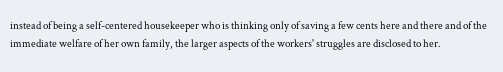instead of being a self-centered housekeeper who is thinking only of saving a few cents here and there and of the immediate welfare of her own family, the larger aspects of the workers' struggles are disclosed to her.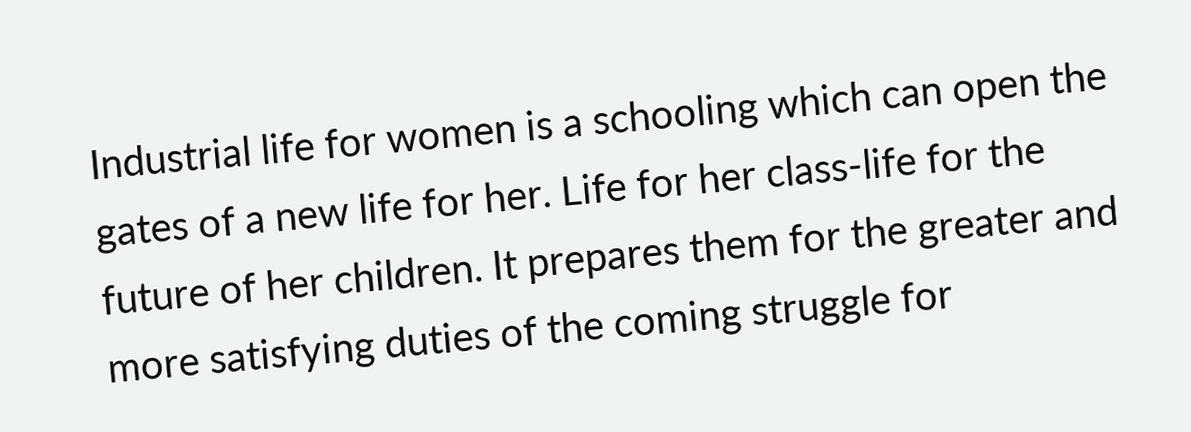Industrial life for women is a schooling which can open the gates of a new life for her. Life for her class-life for the future of her children. It prepares them for the greater and more satisfying duties of the coming struggle for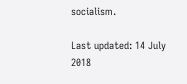socialism.

Last updated: 14 July 2018